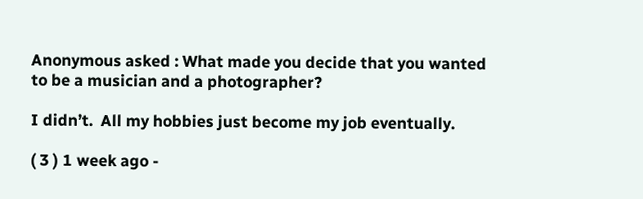Anonymous asked : What made you decide that you wanted to be a musician and a photographer?

I didn’t.  All my hobbies just become my job eventually.

( 3 ) 1 week ago -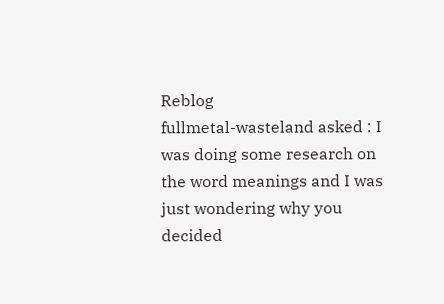Reblog
fullmetal-wasteland asked : I was doing some research on the word meanings and I was just wondering why you decided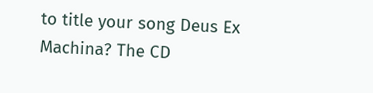to title your song Deus Ex Machina? The CD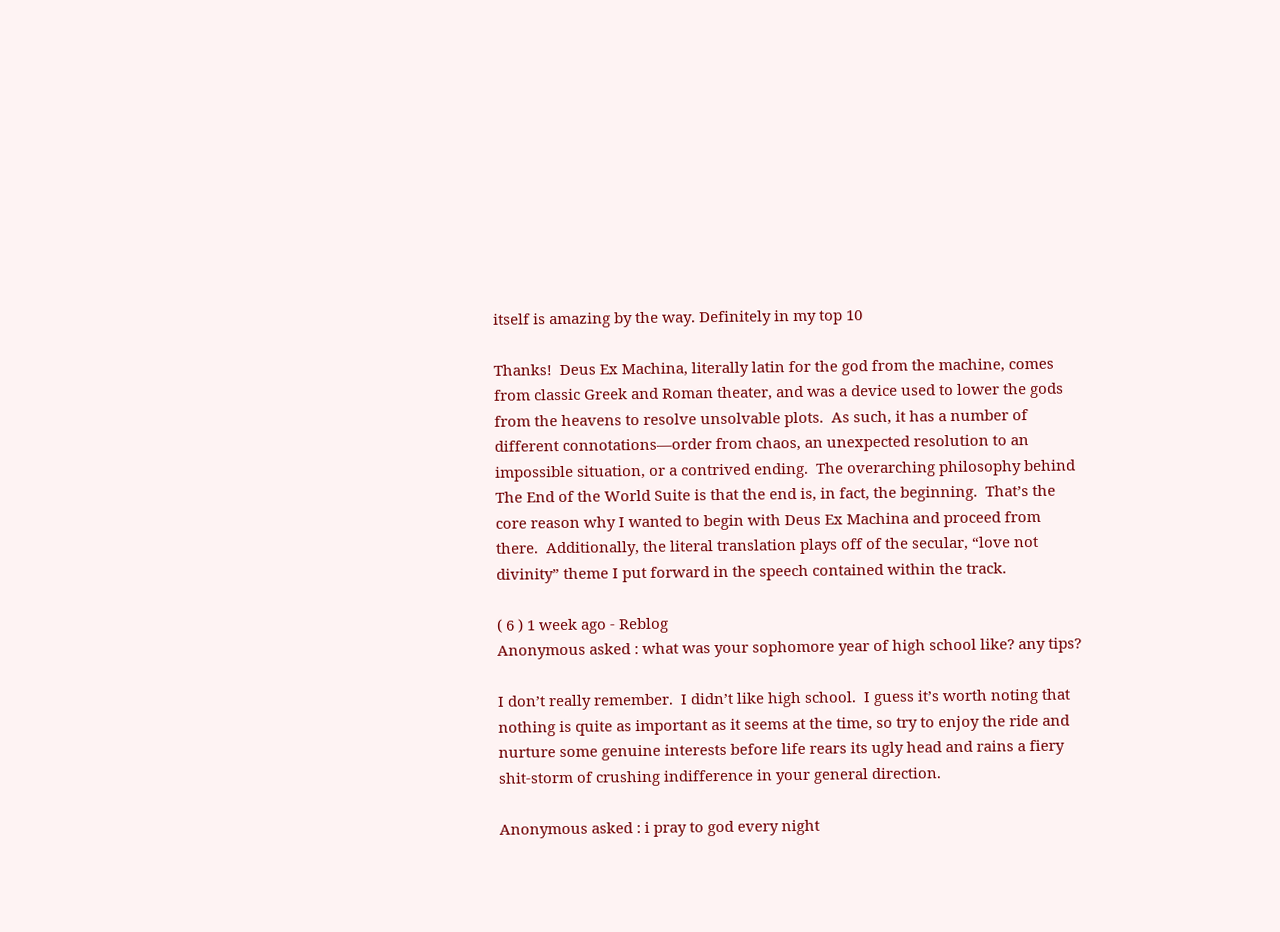itself is amazing by the way. Definitely in my top 10

Thanks!  Deus Ex Machina, literally latin for the god from the machine, comes from classic Greek and Roman theater, and was a device used to lower the gods from the heavens to resolve unsolvable plots.  As such, it has a number of different connotations—order from chaos, an unexpected resolution to an impossible situation, or a contrived ending.  The overarching philosophy behind The End of the World Suite is that the end is, in fact, the beginning.  That’s the core reason why I wanted to begin with Deus Ex Machina and proceed from there.  Additionally, the literal translation plays off of the secular, “love not divinity” theme I put forward in the speech contained within the track.

( 6 ) 1 week ago - Reblog
Anonymous asked : what was your sophomore year of high school like? any tips?

I don’t really remember.  I didn’t like high school.  I guess it’s worth noting that nothing is quite as important as it seems at the time, so try to enjoy the ride and nurture some genuine interests before life rears its ugly head and rains a fiery shit-storm of crushing indifference in your general direction.

Anonymous asked : i pray to god every night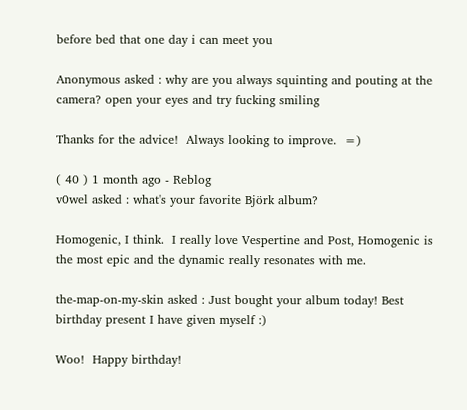before bed that one day i can meet you

Anonymous asked : why are you always squinting and pouting at the camera? open your eyes and try fucking smiling

Thanks for the advice!  Always looking to improve.  =)

( 40 ) 1 month ago - Reblog
v0wel asked : what's your favorite Björk album?

Homogenic, I think.  I really love Vespertine and Post, Homogenic is the most epic and the dynamic really resonates with me.

the-map-on-my-skin asked : Just bought your album today! Best birthday present I have given myself :)

Woo!  Happy birthday!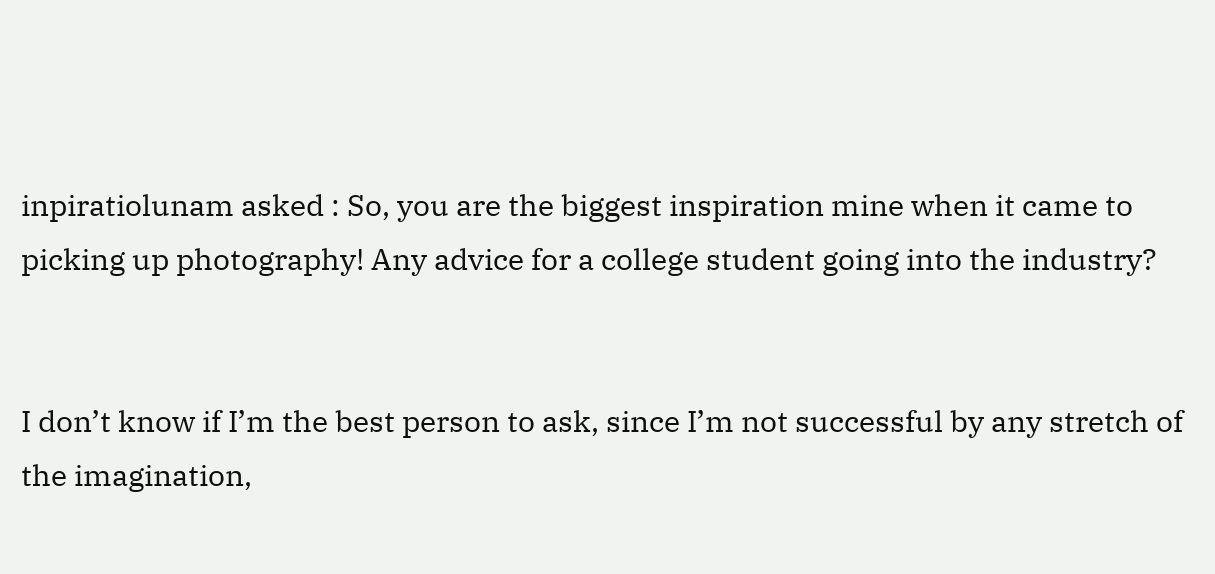inpiratiolunam asked : So, you are the biggest inspiration mine when it came to picking up photography! Any advice for a college student going into the industry?


I don’t know if I’m the best person to ask, since I’m not successful by any stretch of the imagination,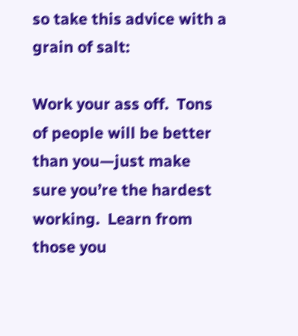so take this advice with a grain of salt:

Work your ass off.  Tons of people will be better than you—just make sure you’re the hardest working.  Learn from those you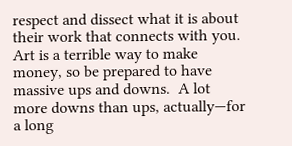respect and dissect what it is about their work that connects with you.  Art is a terrible way to make money, so be prepared to have massive ups and downs.  A lot more downs than ups, actually—for a long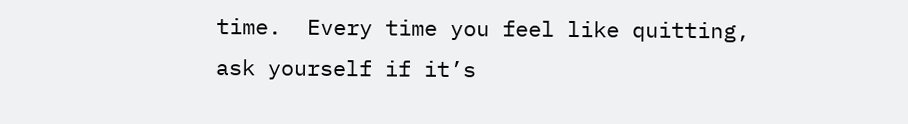time.  Every time you feel like quitting, ask yourself if it’s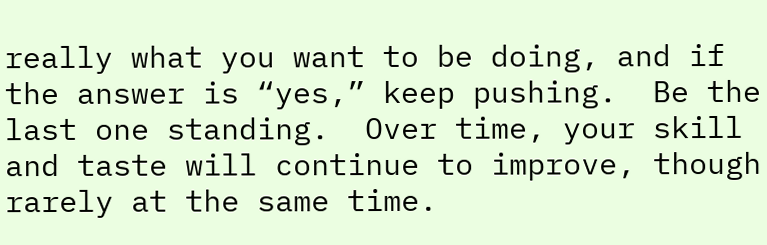really what you want to be doing, and if the answer is “yes,” keep pushing.  Be the last one standing.  Over time, your skill and taste will continue to improve, though rarely at the same time.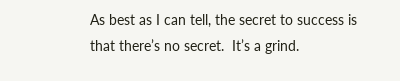As best as I can tell, the secret to success is that there’s no secret.  It’s a grind.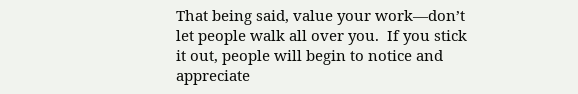That being said, value your work—don’t let people walk all over you.  If you stick it out, people will begin to notice and appreciate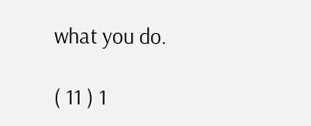what you do.

( 11 ) 1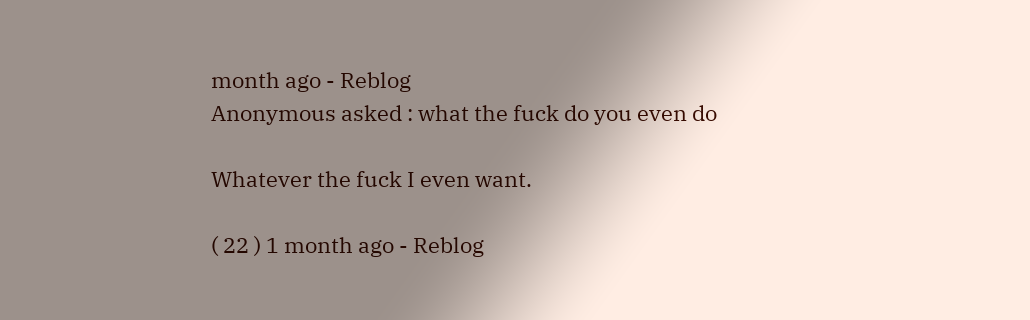month ago - Reblog
Anonymous asked : what the fuck do you even do

Whatever the fuck I even want.

( 22 ) 1 month ago - Reblog